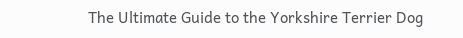The Ultimate Guide to the Yorkshire Terrier Dog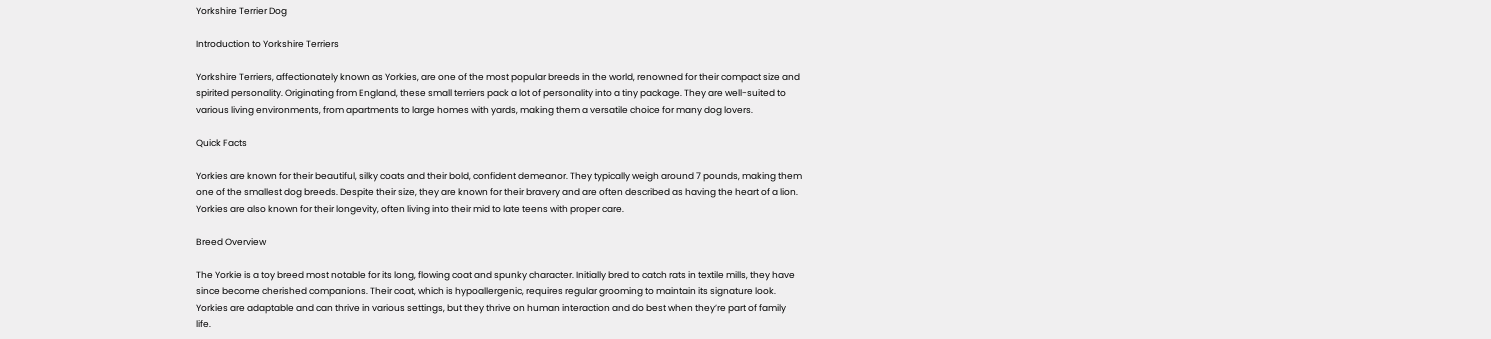Yorkshire Terrier Dog

Introduction to Yorkshire Terriers

Yorkshire Terriers, affectionately known as Yorkies, are one of the most popular breeds in the world, renowned for their compact size and spirited personality. Originating from England, these small terriers pack a lot of personality into a tiny package. They are well-suited to various living environments, from apartments to large homes with yards, making them a versatile choice for many dog lovers.

Quick Facts

Yorkies are known for their beautiful, silky coats and their bold, confident demeanor. They typically weigh around 7 pounds, making them one of the smallest dog breeds. Despite their size, they are known for their bravery and are often described as having the heart of a lion. Yorkies are also known for their longevity, often living into their mid to late teens with proper care.

Breed Overview

The Yorkie is a toy breed most notable for its long, flowing coat and spunky character. Initially bred to catch rats in textile mills, they have since become cherished companions. Their coat, which is hypoallergenic, requires regular grooming to maintain its signature look. Yorkies are adaptable and can thrive in various settings, but they thrive on human interaction and do best when they’re part of family life.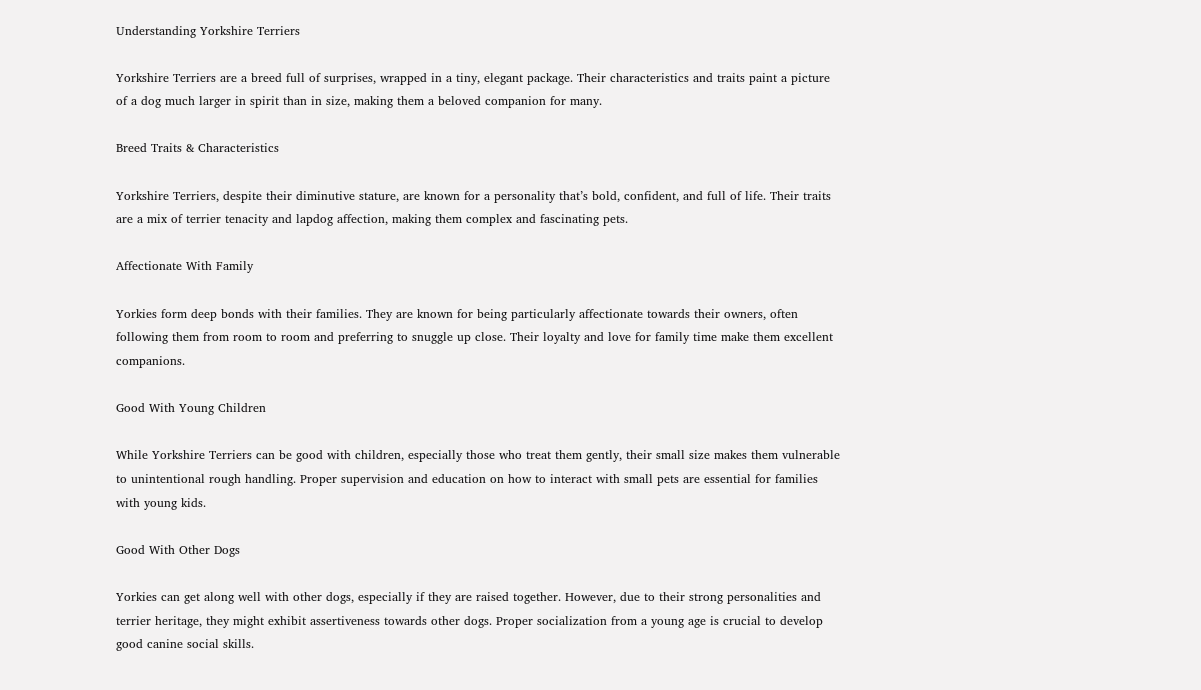Understanding Yorkshire Terriers

Yorkshire Terriers are a breed full of surprises, wrapped in a tiny, elegant package. Their characteristics and traits paint a picture of a dog much larger in spirit than in size, making them a beloved companion for many.

Breed Traits & Characteristics

Yorkshire Terriers, despite their diminutive stature, are known for a personality that’s bold, confident, and full of life. Their traits are a mix of terrier tenacity and lapdog affection, making them complex and fascinating pets.

Affectionate With Family

Yorkies form deep bonds with their families. They are known for being particularly affectionate towards their owners, often following them from room to room and preferring to snuggle up close. Their loyalty and love for family time make them excellent companions.

Good With Young Children

While Yorkshire Terriers can be good with children, especially those who treat them gently, their small size makes them vulnerable to unintentional rough handling. Proper supervision and education on how to interact with small pets are essential for families with young kids.

Good With Other Dogs

Yorkies can get along well with other dogs, especially if they are raised together. However, due to their strong personalities and terrier heritage, they might exhibit assertiveness towards other dogs. Proper socialization from a young age is crucial to develop good canine social skills.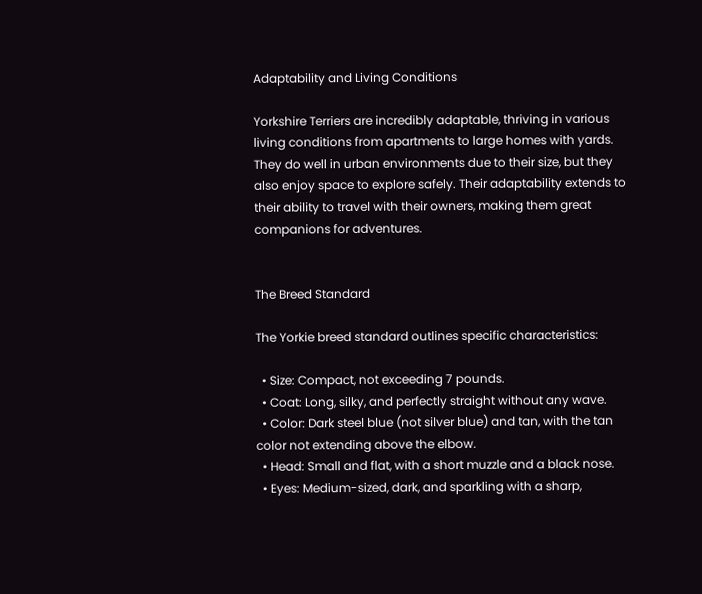Adaptability and Living Conditions

Yorkshire Terriers are incredibly adaptable, thriving in various living conditions from apartments to large homes with yards. They do well in urban environments due to their size, but they also enjoy space to explore safely. Their adaptability extends to their ability to travel with their owners, making them great companions for adventures.


The Breed Standard

The Yorkie breed standard outlines specific characteristics:

  • Size: Compact, not exceeding 7 pounds.
  • Coat: Long, silky, and perfectly straight without any wave.
  • Color: Dark steel blue (not silver blue) and tan, with the tan color not extending above the elbow.
  • Head: Small and flat, with a short muzzle and a black nose.
  • Eyes: Medium-sized, dark, and sparkling with a sharp,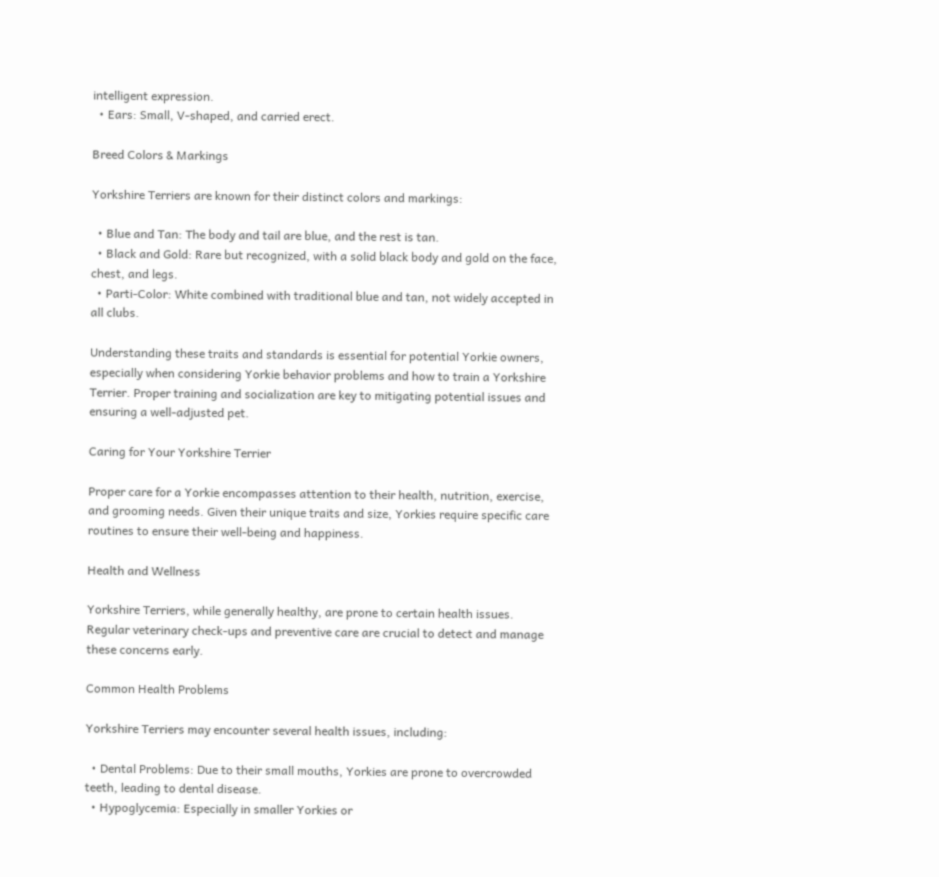intelligent expression.
  • Ears: Small, V-shaped, and carried erect.

Breed Colors & Markings

Yorkshire Terriers are known for their distinct colors and markings:

  • Blue and Tan: The body and tail are blue, and the rest is tan.
  • Black and Gold: Rare but recognized, with a solid black body and gold on the face, chest, and legs.
  • Parti-Color: White combined with traditional blue and tan, not widely accepted in all clubs.

Understanding these traits and standards is essential for potential Yorkie owners, especially when considering Yorkie behavior problems and how to train a Yorkshire Terrier. Proper training and socialization are key to mitigating potential issues and ensuring a well-adjusted pet.

Caring for Your Yorkshire Terrier

Proper care for a Yorkie encompasses attention to their health, nutrition, exercise, and grooming needs. Given their unique traits and size, Yorkies require specific care routines to ensure their well-being and happiness.

Health and Wellness

Yorkshire Terriers, while generally healthy, are prone to certain health issues. Regular veterinary check-ups and preventive care are crucial to detect and manage these concerns early.

Common Health Problems

Yorkshire Terriers may encounter several health issues, including:

  • Dental Problems: Due to their small mouths, Yorkies are prone to overcrowded teeth, leading to dental disease.
  • Hypoglycemia: Especially in smaller Yorkies or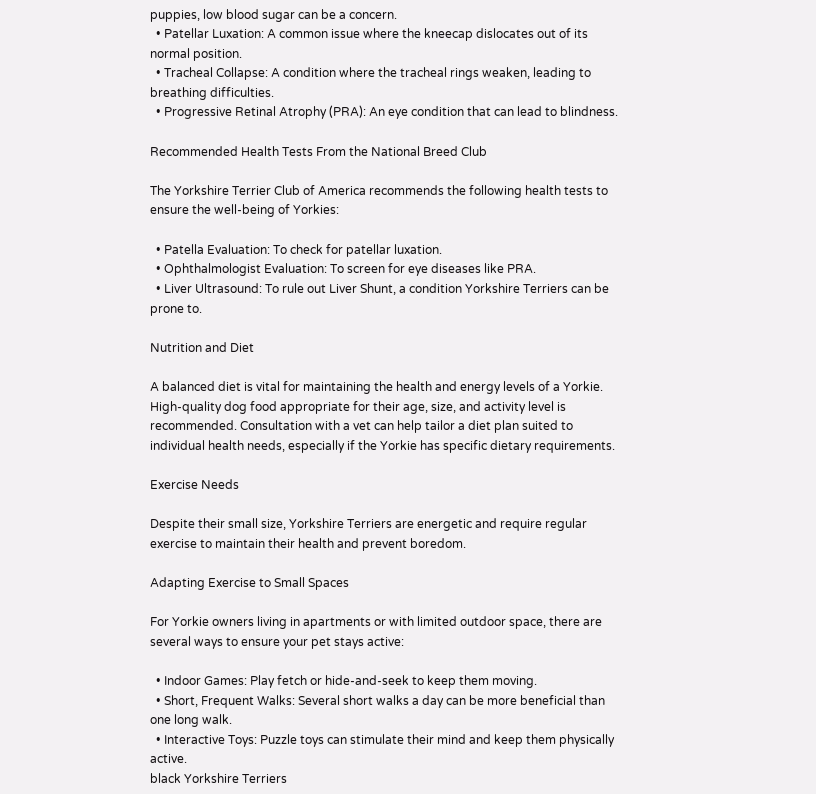puppies, low blood sugar can be a concern.
  • Patellar Luxation: A common issue where the kneecap dislocates out of its normal position.
  • Tracheal Collapse: A condition where the tracheal rings weaken, leading to breathing difficulties.
  • Progressive Retinal Atrophy (PRA): An eye condition that can lead to blindness.

Recommended Health Tests From the National Breed Club

The Yorkshire Terrier Club of America recommends the following health tests to ensure the well-being of Yorkies:

  • Patella Evaluation: To check for patellar luxation.
  • Ophthalmologist Evaluation: To screen for eye diseases like PRA.
  • Liver Ultrasound: To rule out Liver Shunt, a condition Yorkshire Terriers can be prone to.

Nutrition and Diet

A balanced diet is vital for maintaining the health and energy levels of a Yorkie. High-quality dog food appropriate for their age, size, and activity level is recommended. Consultation with a vet can help tailor a diet plan suited to individual health needs, especially if the Yorkie has specific dietary requirements.

Exercise Needs

Despite their small size, Yorkshire Terriers are energetic and require regular exercise to maintain their health and prevent boredom.

Adapting Exercise to Small Spaces

For Yorkie owners living in apartments or with limited outdoor space, there are several ways to ensure your pet stays active:

  • Indoor Games: Play fetch or hide-and-seek to keep them moving.
  • Short, Frequent Walks: Several short walks a day can be more beneficial than one long walk.
  • Interactive Toys: Puzzle toys can stimulate their mind and keep them physically active.
black Yorkshire Terriers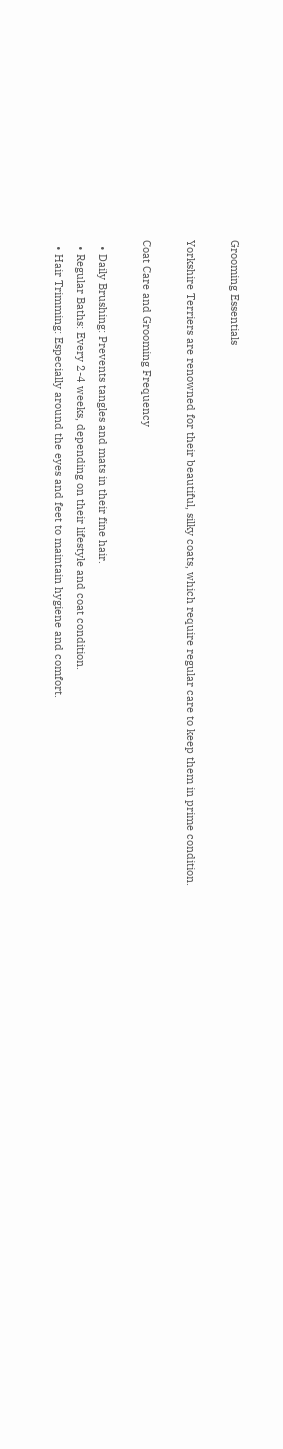Grooming Essentials

Yorkshire Terriers are renowned for their beautiful, silky coats, which require regular care to keep them in prime condition.

Coat Care and Grooming Frequency

  • Daily Brushing: Prevents tangles and mats in their fine hair.
  • Regular Baths: Every 2-4 weeks, depending on their lifestyle and coat condition.
  • Hair Trimming: Especially around the eyes and feet to maintain hygiene and comfort.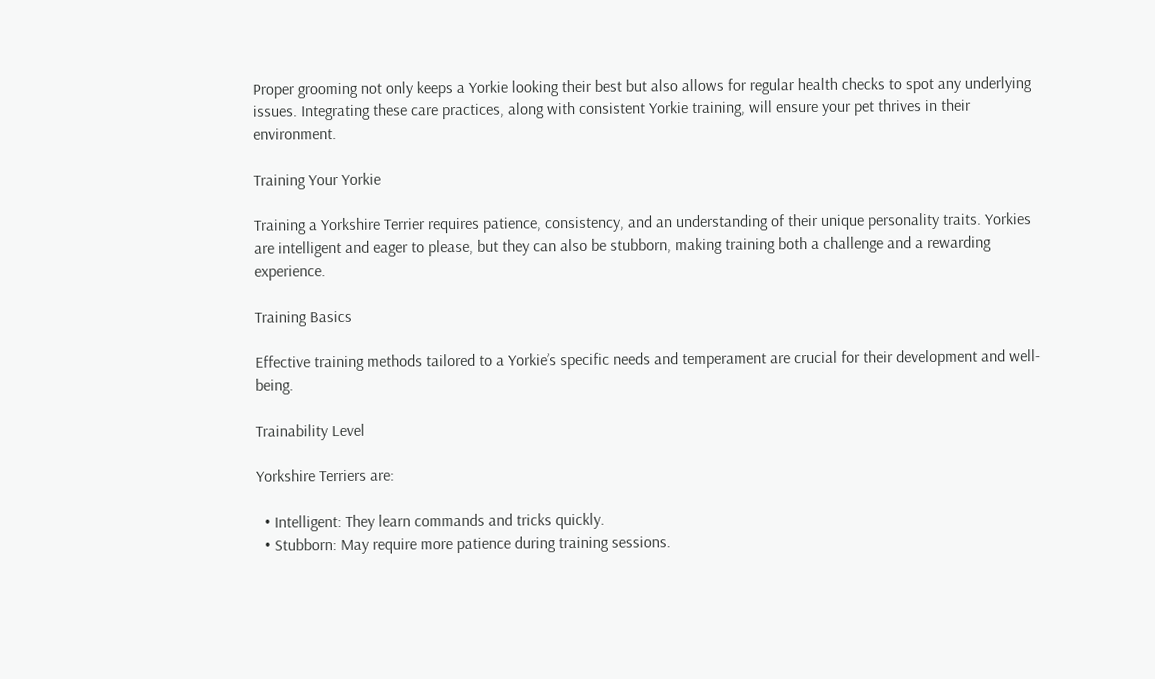Proper grooming not only keeps a Yorkie looking their best but also allows for regular health checks to spot any underlying issues. Integrating these care practices, along with consistent Yorkie training, will ensure your pet thrives in their environment.

Training Your Yorkie

Training a Yorkshire Terrier requires patience, consistency, and an understanding of their unique personality traits. Yorkies are intelligent and eager to please, but they can also be stubborn, making training both a challenge and a rewarding experience.

Training Basics

Effective training methods tailored to a Yorkie’s specific needs and temperament are crucial for their development and well-being.

Trainability Level

Yorkshire Terriers are:

  • Intelligent: They learn commands and tricks quickly.
  • Stubborn: May require more patience during training sessions.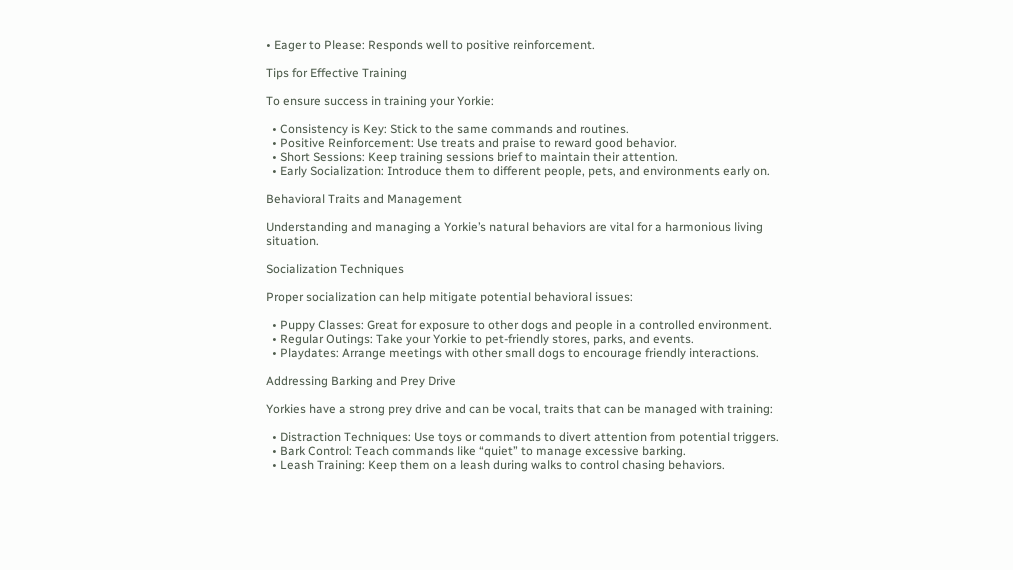• Eager to Please: Responds well to positive reinforcement.

Tips for Effective Training

To ensure success in training your Yorkie:

  • Consistency is Key: Stick to the same commands and routines.
  • Positive Reinforcement: Use treats and praise to reward good behavior.
  • Short Sessions: Keep training sessions brief to maintain their attention.
  • Early Socialization: Introduce them to different people, pets, and environments early on.

Behavioral Traits and Management

Understanding and managing a Yorkie’s natural behaviors are vital for a harmonious living situation.

Socialization Techniques

Proper socialization can help mitigate potential behavioral issues:

  • Puppy Classes: Great for exposure to other dogs and people in a controlled environment.
  • Regular Outings: Take your Yorkie to pet-friendly stores, parks, and events.
  • Playdates: Arrange meetings with other small dogs to encourage friendly interactions.

Addressing Barking and Prey Drive

Yorkies have a strong prey drive and can be vocal, traits that can be managed with training:

  • Distraction Techniques: Use toys or commands to divert attention from potential triggers.
  • Bark Control: Teach commands like “quiet” to manage excessive barking.
  • Leash Training: Keep them on a leash during walks to control chasing behaviors.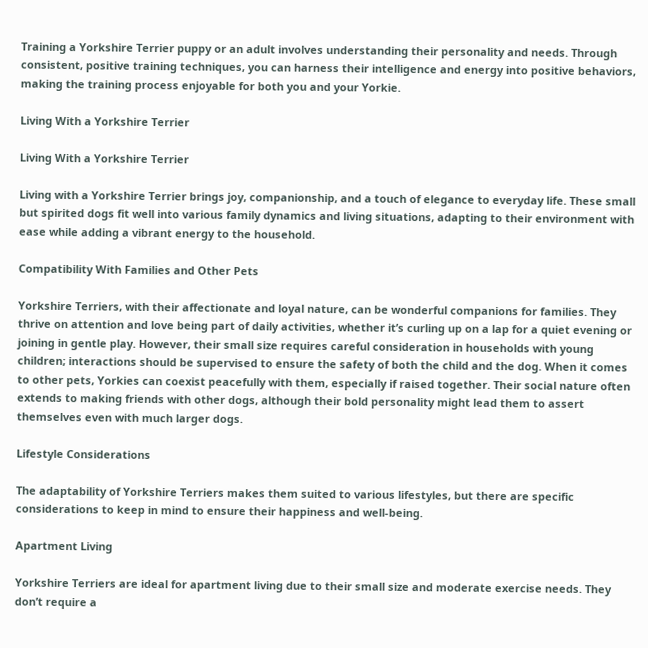Training a Yorkshire Terrier puppy or an adult involves understanding their personality and needs. Through consistent, positive training techniques, you can harness their intelligence and energy into positive behaviors, making the training process enjoyable for both you and your Yorkie.

Living With a Yorkshire Terrier

Living With a Yorkshire Terrier

Living with a Yorkshire Terrier brings joy, companionship, and a touch of elegance to everyday life. These small but spirited dogs fit well into various family dynamics and living situations, adapting to their environment with ease while adding a vibrant energy to the household.

Compatibility With Families and Other Pets

Yorkshire Terriers, with their affectionate and loyal nature, can be wonderful companions for families. They thrive on attention and love being part of daily activities, whether it’s curling up on a lap for a quiet evening or joining in gentle play. However, their small size requires careful consideration in households with young children; interactions should be supervised to ensure the safety of both the child and the dog. When it comes to other pets, Yorkies can coexist peacefully with them, especially if raised together. Their social nature often extends to making friends with other dogs, although their bold personality might lead them to assert themselves even with much larger dogs.

Lifestyle Considerations

The adaptability of Yorkshire Terriers makes them suited to various lifestyles, but there are specific considerations to keep in mind to ensure their happiness and well-being.

Apartment Living

Yorkshire Terriers are ideal for apartment living due to their small size and moderate exercise needs. They don’t require a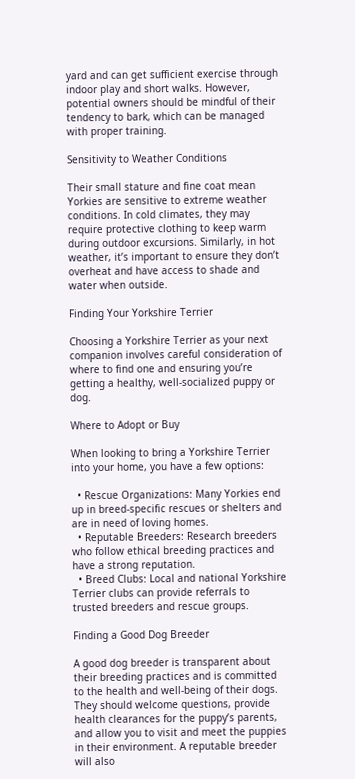yard and can get sufficient exercise through indoor play and short walks. However, potential owners should be mindful of their tendency to bark, which can be managed with proper training.

Sensitivity to Weather Conditions

Their small stature and fine coat mean Yorkies are sensitive to extreme weather conditions. In cold climates, they may require protective clothing to keep warm during outdoor excursions. Similarly, in hot weather, it’s important to ensure they don’t overheat and have access to shade and water when outside.

Finding Your Yorkshire Terrier

Choosing a Yorkshire Terrier as your next companion involves careful consideration of where to find one and ensuring you’re getting a healthy, well-socialized puppy or dog.

Where to Adopt or Buy

When looking to bring a Yorkshire Terrier into your home, you have a few options:

  • Rescue Organizations: Many Yorkies end up in breed-specific rescues or shelters and are in need of loving homes.
  • Reputable Breeders: Research breeders who follow ethical breeding practices and have a strong reputation.
  • Breed Clubs: Local and national Yorkshire Terrier clubs can provide referrals to trusted breeders and rescue groups.

Finding a Good Dog Breeder

A good dog breeder is transparent about their breeding practices and is committed to the health and well-being of their dogs. They should welcome questions, provide health clearances for the puppy’s parents, and allow you to visit and meet the puppies in their environment. A reputable breeder will also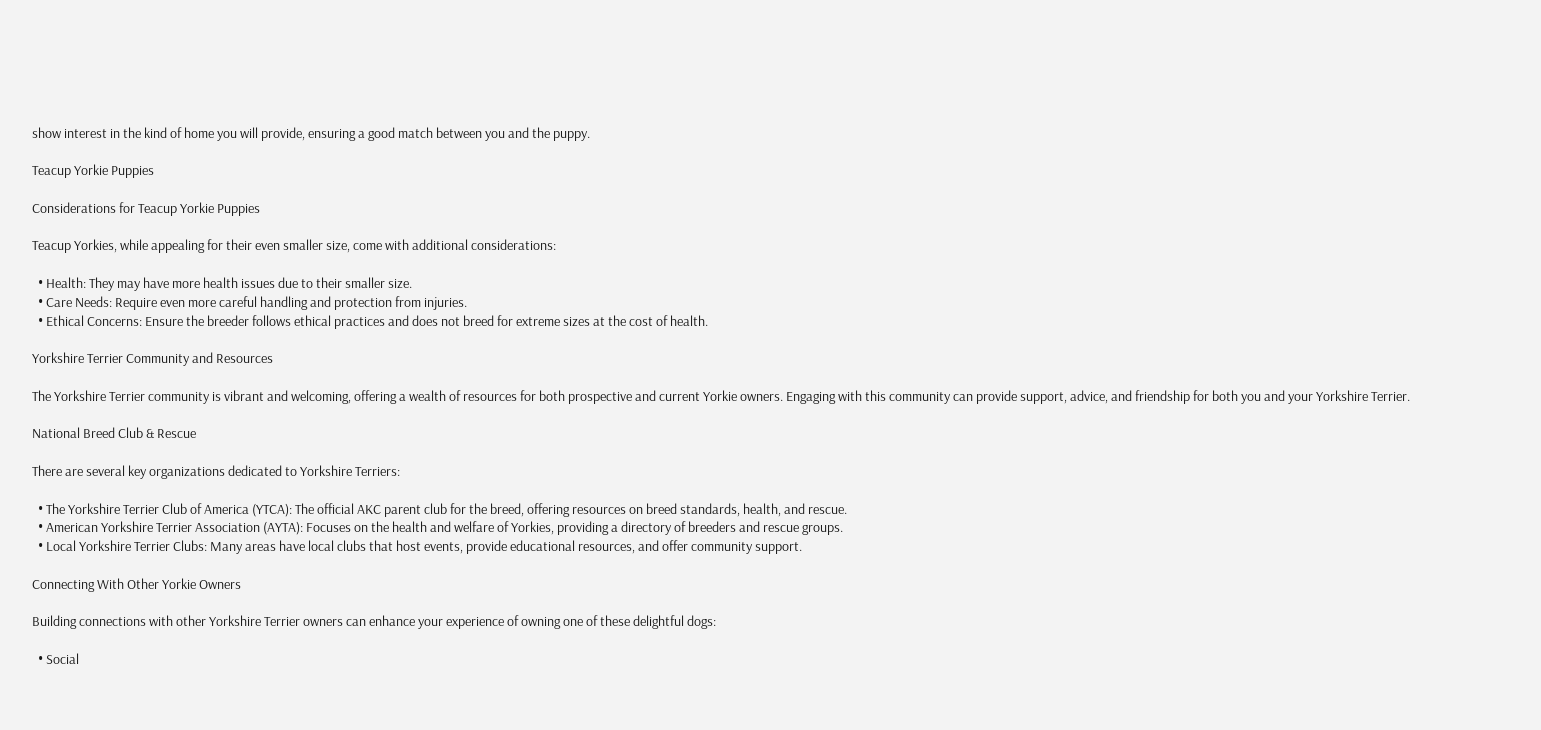show interest in the kind of home you will provide, ensuring a good match between you and the puppy.

Teacup Yorkie Puppies

Considerations for Teacup Yorkie Puppies

Teacup Yorkies, while appealing for their even smaller size, come with additional considerations:

  • Health: They may have more health issues due to their smaller size.
  • Care Needs: Require even more careful handling and protection from injuries.
  • Ethical Concerns: Ensure the breeder follows ethical practices and does not breed for extreme sizes at the cost of health.

Yorkshire Terrier Community and Resources

The Yorkshire Terrier community is vibrant and welcoming, offering a wealth of resources for both prospective and current Yorkie owners. Engaging with this community can provide support, advice, and friendship for both you and your Yorkshire Terrier.

National Breed Club & Rescue

There are several key organizations dedicated to Yorkshire Terriers:

  • The Yorkshire Terrier Club of America (YTCA): The official AKC parent club for the breed, offering resources on breed standards, health, and rescue.
  • American Yorkshire Terrier Association (AYTA): Focuses on the health and welfare of Yorkies, providing a directory of breeders and rescue groups.
  • Local Yorkshire Terrier Clubs: Many areas have local clubs that host events, provide educational resources, and offer community support.

Connecting With Other Yorkie Owners

Building connections with other Yorkshire Terrier owners can enhance your experience of owning one of these delightful dogs:

  • Social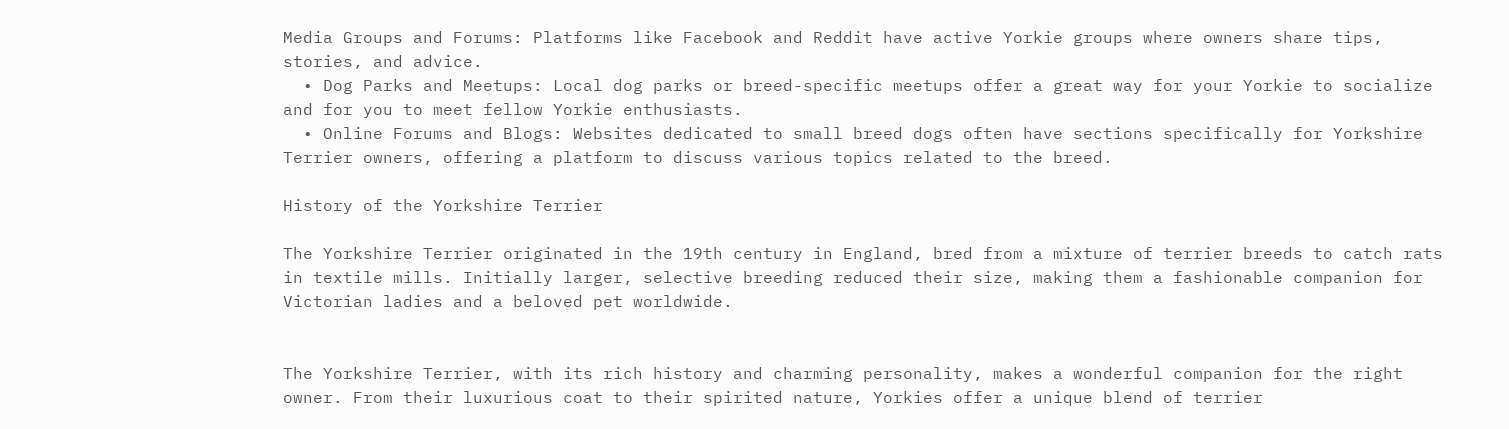Media Groups and Forums: Platforms like Facebook and Reddit have active Yorkie groups where owners share tips, stories, and advice.
  • Dog Parks and Meetups: Local dog parks or breed-specific meetups offer a great way for your Yorkie to socialize and for you to meet fellow Yorkie enthusiasts.
  • Online Forums and Blogs: Websites dedicated to small breed dogs often have sections specifically for Yorkshire Terrier owners, offering a platform to discuss various topics related to the breed.

History of the Yorkshire Terrier

The Yorkshire Terrier originated in the 19th century in England, bred from a mixture of terrier breeds to catch rats in textile mills. Initially larger, selective breeding reduced their size, making them a fashionable companion for Victorian ladies and a beloved pet worldwide.


The Yorkshire Terrier, with its rich history and charming personality, makes a wonderful companion for the right owner. From their luxurious coat to their spirited nature, Yorkies offer a unique blend of terrier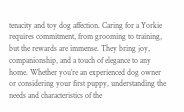tenacity and toy dog affection. Caring for a Yorkie requires commitment, from grooming to training, but the rewards are immense. They bring joy, companionship, and a touch of elegance to any home. Whether you’re an experienced dog owner or considering your first puppy, understanding the needs and characteristics of the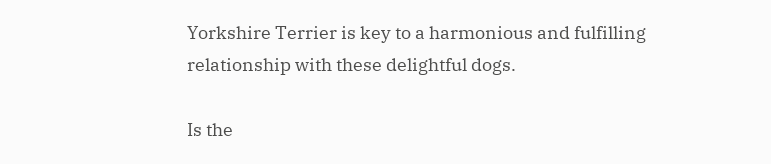Yorkshire Terrier is key to a harmonious and fulfilling relationship with these delightful dogs.

Is the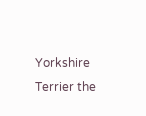Yorkshire Terrier the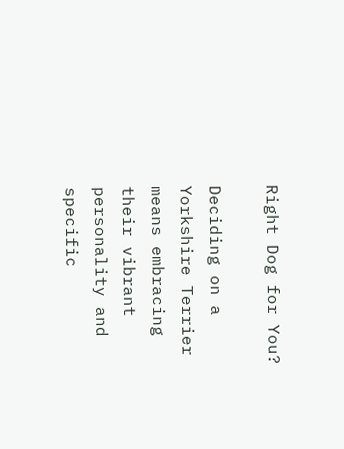Right Dog for You?

Deciding on a Yorkshire Terrier means embracing their vibrant personality and specific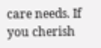care needs. If you cherish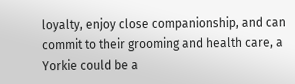loyalty, enjoy close companionship, and can commit to their grooming and health care, a Yorkie could be a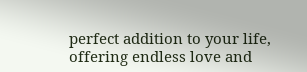perfect addition to your life, offering endless love and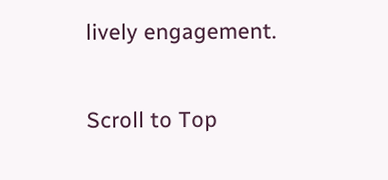lively engagement.

Scroll to Top